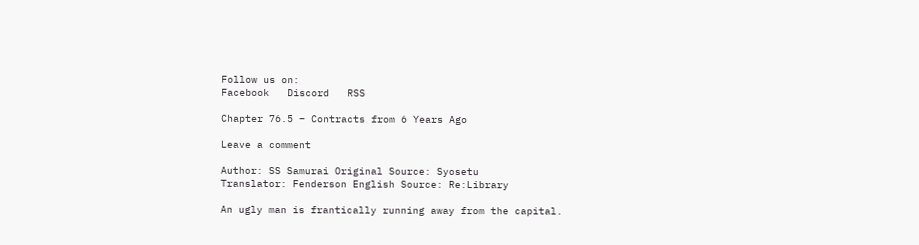Follow us on:
Facebook   Discord   RSS

Chapter 76.5 – Contracts from 6 Years Ago

Leave a comment

Author: SS Samurai Original Source: Syosetu
Translator: Fenderson English Source: Re:Library

An ugly man is frantically running away from the capital.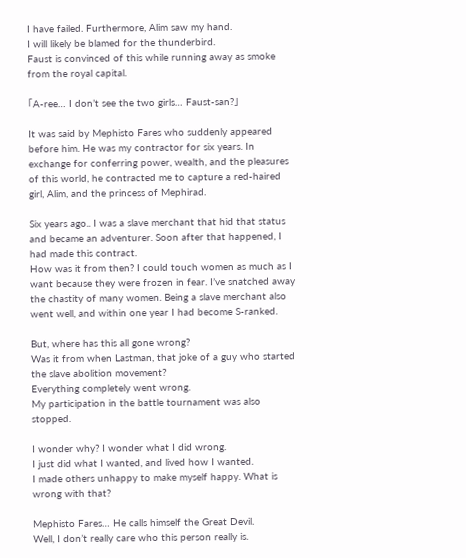I have failed. Furthermore, Alim saw my hand.
I will likely be blamed for the thunderbird.
Faust is convinced of this while running away as smoke from the royal capital.

「A-ree… I don’t see the two girls… Faust-san?」

It was said by Mephisto Fares who suddenly appeared before him. He was my contractor for six years. In exchange for conferring power, wealth, and the pleasures of this world, he contracted me to capture a red-haired girl, Alim, and the princess of Mephirad.

Six years ago.. I was a slave merchant that hid that status and became an adventurer. Soon after that happened, I had made this contract.
How was it from then? I could touch women as much as I want because they were frozen in fear. I’ve snatched away the chastity of many women. Being a slave merchant also went well, and within one year I had become S-ranked.

But, where has this all gone wrong?
Was it from when Lastman, that joke of a guy who started the slave abolition movement?
Everything completely went wrong.
My participation in the battle tournament was also stopped.

I wonder why? I wonder what I did wrong.
I just did what I wanted, and lived how I wanted.
I made others unhappy to make myself happy. What is wrong with that?

Mephisto Fares… He calls himself the Great Devil.
Well, I don’t really care who this person really is.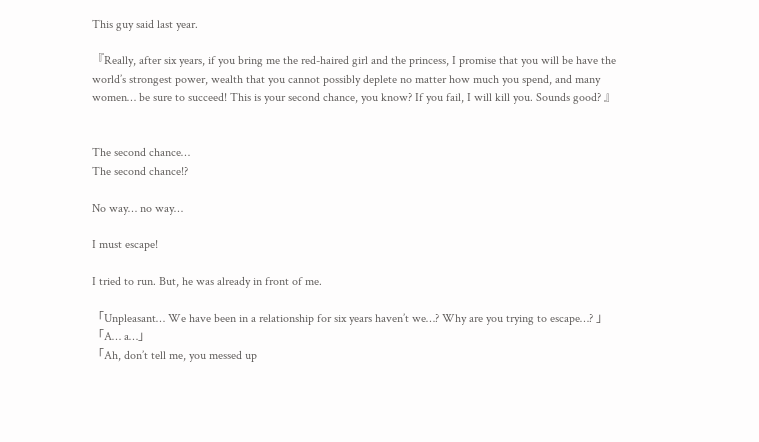This guy said last year.

『Really, after six years, if you bring me the red-haired girl and the princess, I promise that you will be have the world’s strongest power, wealth that you cannot possibly deplete no matter how much you spend, and many women… be sure to succeed! This is your second chance, you know? If you fail, I will kill you. Sounds good? 』


The second chance…
The second chance!?

No way… no way…

I must escape!

I tried to run. But, he was already in front of me.

「Unpleasant… We have been in a relationship for six years haven’t we…? Why are you trying to escape…? 」
「A… a…」
「Ah, don’t tell me, you messed up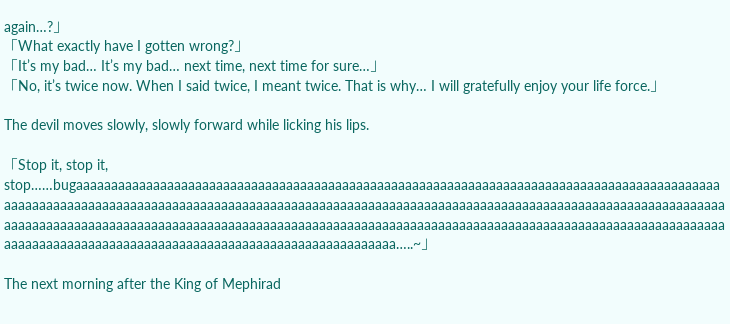again…?」
「What exactly have I gotten wrong?」
「It’s my bad… It’s my bad… next time, next time for sure…」
「No, it’s twice now. When I said twice, I meant twice. That is why… I will gratefully enjoy your life force.」

The devil moves slowly, slowly forward while licking his lips.

「Stop it, stop it, stop……bugaaaaaaaaaaaaaaaaaaaaaaaaaaaaaaaaaaaaaaaaaaaaaaaaaaaaaaaaaaaaaaaaaaaaaaaaaaaaaaaaaaaaaaaaaaaaaaaaaaaaaaaaaaaaaaaaaaaaaaaaaaaaaaaaaaaaaaaaaaaaaaaaaaaaaaaaaaaaaaaaaaaaaaaaaaaaaaaaaaaaaaaaaaaaaaaaaaaaaaaaaaaaaaaaaaaaaaaaaaaaaaaaaaaaaaaaaaaaaaaaaaaaaaaaaaaaaaaaaaaaaaaaaaaaaaaaaaaaaaaaaaaaaaaaaaaaaaaaaaaaaaaaaaaaaaaaaaaaaaaaaaaaaaaaaaaaaaaaaaaaaaaaaaaaaaaaaa…..~」

The next morning after the King of Mephirad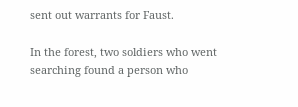sent out warrants for Faust.

In the forest, two soldiers who went searching found a person who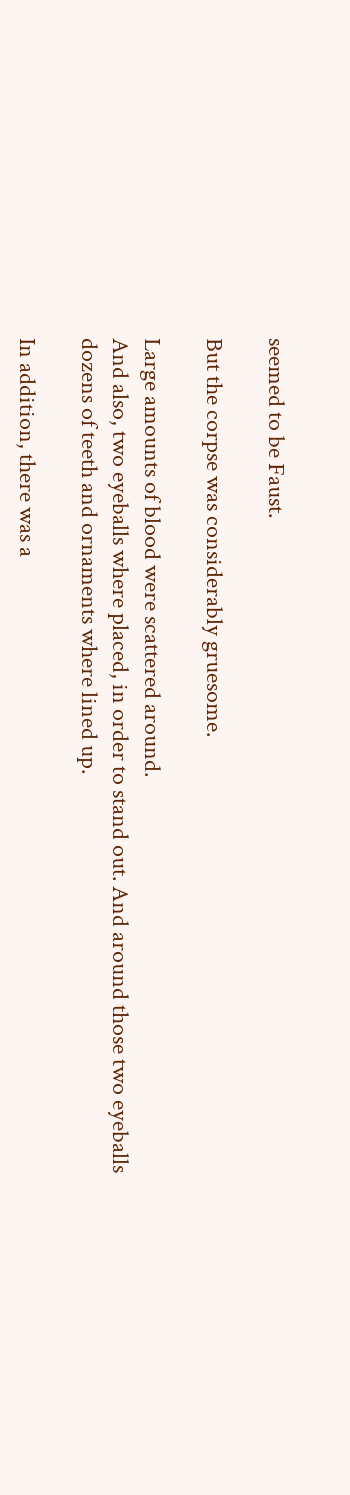seemed to be Faust.

But the corpse was considerably gruesome.

Large amounts of blood were scattered around.
And also, two eyeballs where placed, in order to stand out. And around those two eyeballs dozens of teeth and ornaments where lined up.

In addition, there was a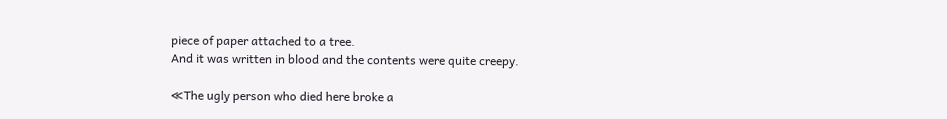piece of paper attached to a tree.
And it was written in blood and the contents were quite creepy.

≪The ugly person who died here broke a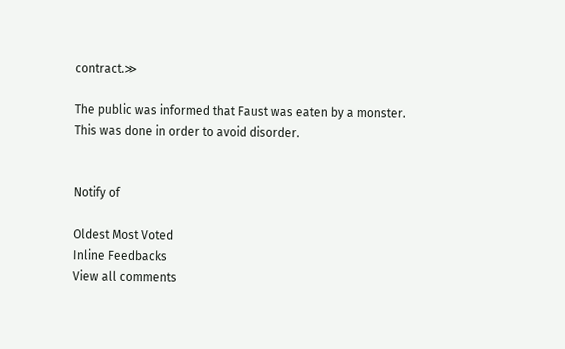contract.≫

The public was informed that Faust was eaten by a monster.
This was done in order to avoid disorder.


Notify of

Oldest Most Voted
Inline Feedbacks
View all comments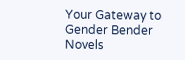Your Gateway to Gender Bender Novels